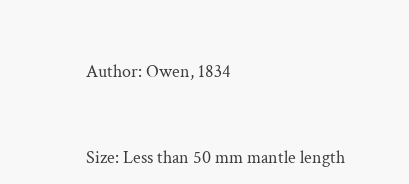Author: Owen, 1834


Size: Less than 50 mm mantle length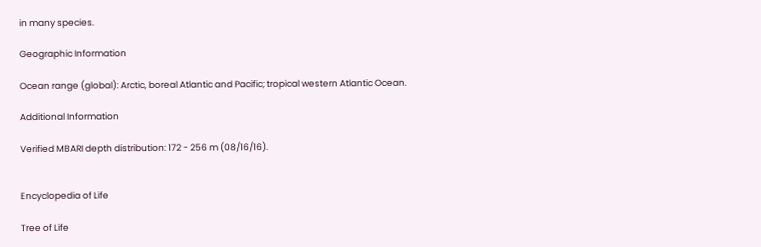in many species.

Geographic Information

Ocean range (global): Arctic, boreal Atlantic and Pacific; tropical western Atlantic Ocean.

Additional Information

Verified MBARI depth distribution: 172 - 256 m (08/16/16).


Encyclopedia of Life

Tree of Life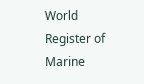World Register of Marine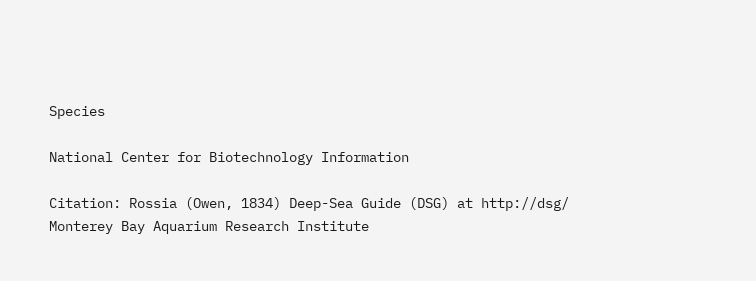Species

National Center for Biotechnology Information

Citation: Rossia (Owen, 1834) Deep-Sea Guide (DSG) at http://dsg/ Monterey Bay Aquarium Research Institute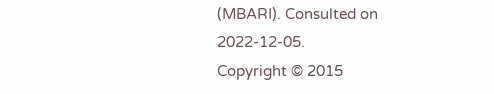(MBARI). Consulted on 2022-12-05.
Copyright © 2015